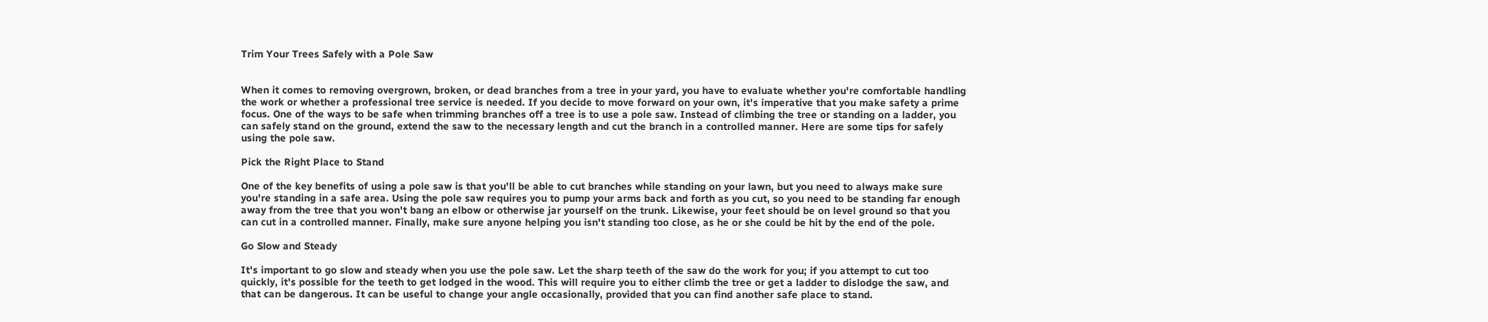Trim Your Trees Safely with a Pole Saw


When it comes to removing overgrown, broken, or dead branches from a tree in your yard, you have to evaluate whether you're comfortable handling the work or whether a professional tree service is needed. If you decide to move forward on your own, it's imperative that you make safety a prime focus. One of the ways to be safe when trimming branches off a tree is to use a pole saw. Instead of climbing the tree or standing on a ladder, you can safely stand on the ground, extend the saw to the necessary length and cut the branch in a controlled manner. Here are some tips for safely using the pole saw.

Pick the Right Place to Stand

One of the key benefits of using a pole saw is that you'll be able to cut branches while standing on your lawn, but you need to always make sure you're standing in a safe area. Using the pole saw requires you to pump your arms back and forth as you cut, so you need to be standing far enough away from the tree that you won't bang an elbow or otherwise jar yourself on the trunk. Likewise, your feet should be on level ground so that you can cut in a controlled manner. Finally, make sure anyone helping you isn't standing too close, as he or she could be hit by the end of the pole.

Go Slow and Steady

It's important to go slow and steady when you use the pole saw. Let the sharp teeth of the saw do the work for you; if you attempt to cut too quickly, it's possible for the teeth to get lodged in the wood. This will require you to either climb the tree or get a ladder to dislodge the saw, and that can be dangerous. It can be useful to change your angle occasionally, provided that you can find another safe place to stand.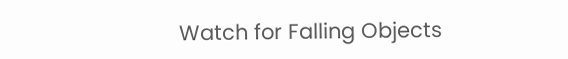Watch for Falling Objects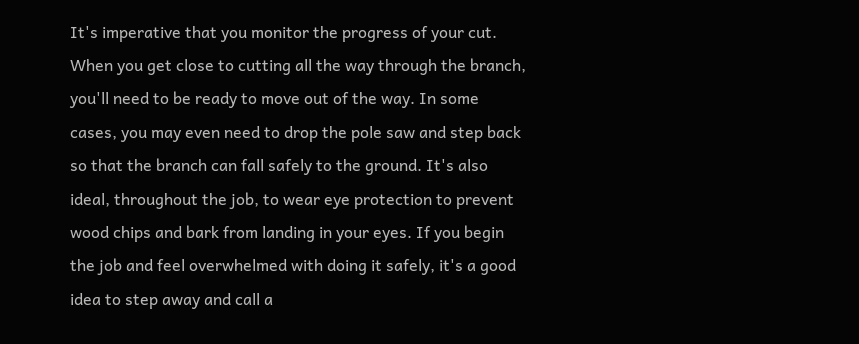It's imperative that you monitor the progress of your cut. When you get close to cutting all the way through the branch, you'll need to be ready to move out of the way. In some cases, you may even need to drop the pole saw and step back so that the branch can fall safely to the ground. It's also ideal, throughout the job, to wear eye protection to prevent wood chips and bark from landing in your eyes. If you begin the job and feel overwhelmed with doing it safely, it's a good idea to step away and call a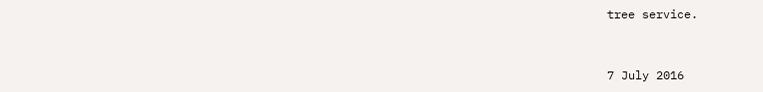tree service.


7 July 2016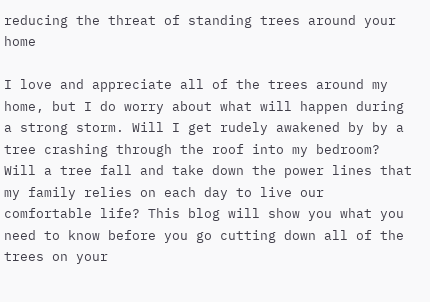reducing the threat of standing trees around your home

I love and appreciate all of the trees around my home, but I do worry about what will happen during a strong storm. Will I get rudely awakened by by a tree crashing through the roof into my bedroom? Will a tree fall and take down the power lines that my family relies on each day to live our comfortable life? This blog will show you what you need to know before you go cutting down all of the trees on your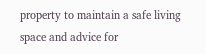property to maintain a safe living space and advice for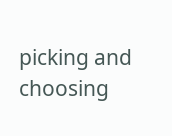picking and choosing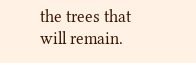the trees that will remain.